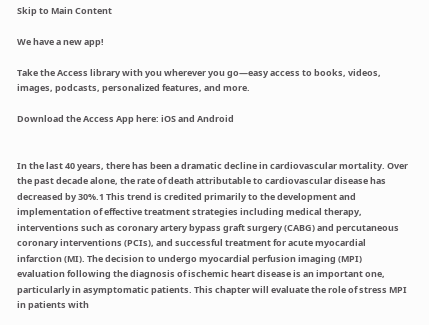Skip to Main Content

We have a new app!

Take the Access library with you wherever you go—easy access to books, videos, images, podcasts, personalized features, and more.

Download the Access App here: iOS and Android


In the last 40 years, there has been a dramatic decline in cardiovascular mortality. Over the past decade alone, the rate of death attributable to cardiovascular disease has decreased by 30%.1 This trend is credited primarily to the development and implementation of effective treatment strategies including medical therapy, interventions such as coronary artery bypass graft surgery (CABG) and percutaneous coronary interventions (PCIs), and successful treatment for acute myocardial infarction (MI). The decision to undergo myocardial perfusion imaging (MPI) evaluation following the diagnosis of ischemic heart disease is an important one, particularly in asymptomatic patients. This chapter will evaluate the role of stress MPI in patients with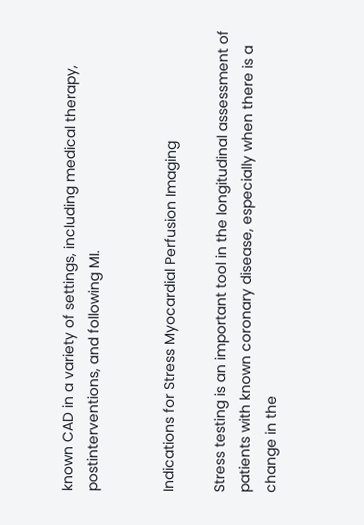known CAD in a variety of settings, including medical therapy, postinterventions, and following MI.


Indications for Stress Myocardial Perfusion Imaging

Stress testing is an important tool in the longitudinal assessment of patients with known coronary disease, especially when there is a change in the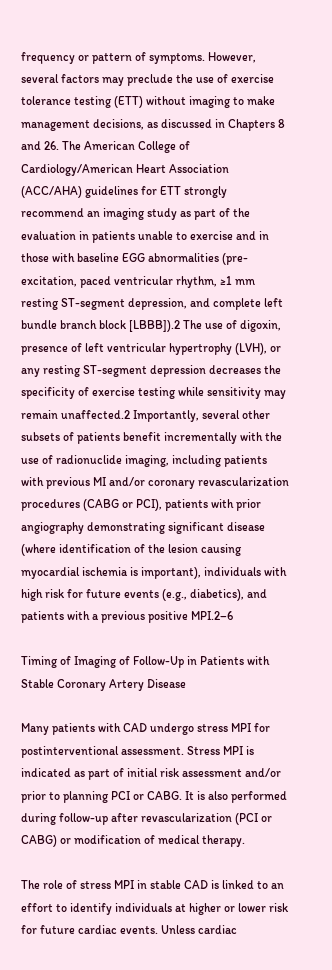frequency or pattern of symptoms. However, several factors may preclude the use of exercise tolerance testing (ETT) without imaging to make management decisions, as discussed in Chapters 8 and 26. The American College of Cardiology/American Heart Association (ACC/AHA) guidelines for ETT strongly recommend an imaging study as part of the evaluation in patients unable to exercise and in those with baseline EGG abnormalities (pre-excitation, paced ventricular rhythm, ≥1 mm resting ST-segment depression, and complete left bundle branch block [LBBB]).2 The use of digoxin, presence of left ventricular hypertrophy (LVH), or any resting ST-segment depression decreases the specificity of exercise testing while sensitivity may remain unaffected.2 Importantly, several other subsets of patients benefit incrementally with the use of radionuclide imaging, including patients with previous MI and/or coronary revascularization procedures (CABG or PCI), patients with prior angiography demonstrating significant disease (where identification of the lesion causing myocardial ischemia is important), individuals with high risk for future events (e.g., diabetics), and patients with a previous positive MPI.2–6

Timing of Imaging of Follow-Up in Patients with Stable Coronary Artery Disease

Many patients with CAD undergo stress MPI for postinterventional assessment. Stress MPI is indicated as part of initial risk assessment and/or prior to planning PCI or CABG. It is also performed during follow-up after revascularization (PCI or CABG) or modification of medical therapy.

The role of stress MPI in stable CAD is linked to an effort to identify individuals at higher or lower risk for future cardiac events. Unless cardiac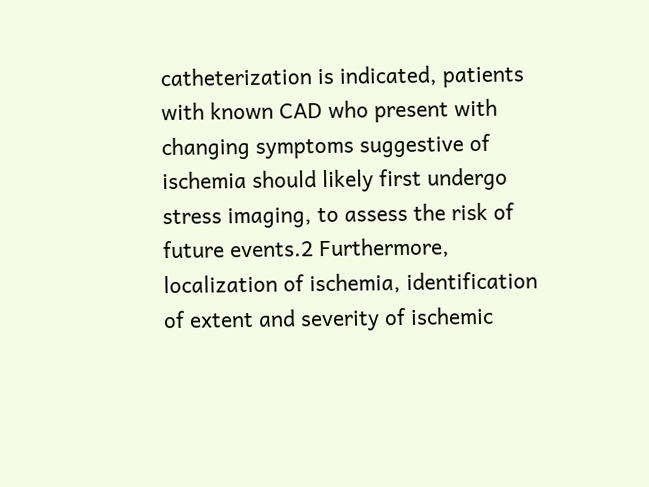catheterization is indicated, patients with known CAD who present with changing symptoms suggestive of ischemia should likely first undergo stress imaging, to assess the risk of future events.2 Furthermore, localization of ischemia, identification of extent and severity of ischemic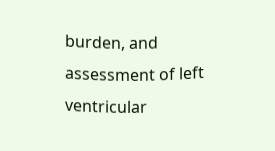burden, and assessment of left ventricular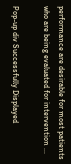performance are desirable for most patients who are being evaluated for intervention ...

Pop-up div Successfully Displayed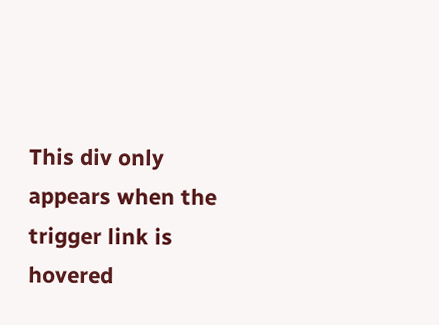This div only appears when the trigger link is hovered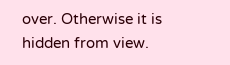over. Otherwise it is hidden from view.